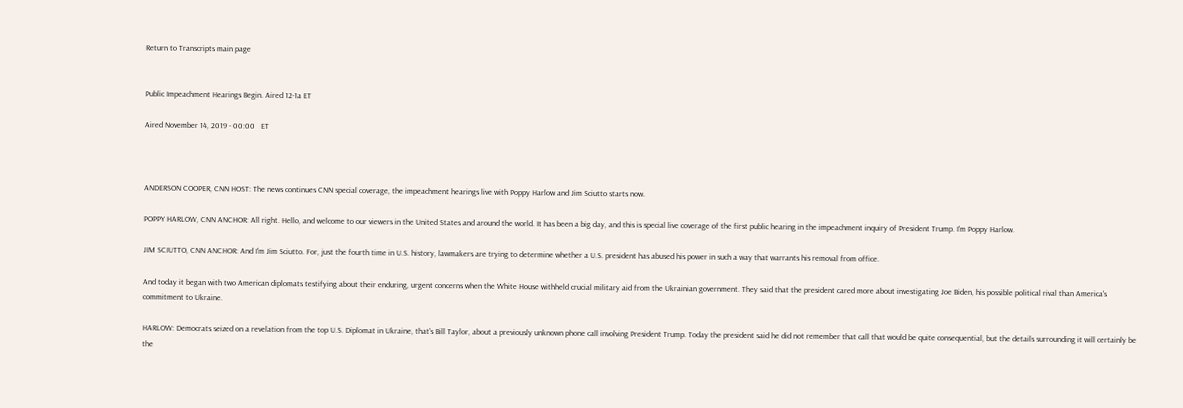Return to Transcripts main page


Public Impeachment Hearings Begin. Aired 12-1a ET

Aired November 14, 2019 - 00:00   ET



ANDERSON COOPER, CNN HOST: The news continues CNN special coverage, the impeachment hearings live with Poppy Harlow and Jim Sciutto starts now.

POPPY HARLOW, CNN ANCHOR: All right. Hello, and welcome to our viewers in the United States and around the world. It has been a big day, and this is special live coverage of the first public hearing in the impeachment inquiry of President Trump. I'm Poppy Harlow.

JIM SCIUTTO, CNN ANCHOR: And I'm Jim Sciutto. For, just the fourth time in U.S. history, lawmakers are trying to determine whether a U.S. president has abused his power in such a way that warrants his removal from office.

And today it began with two American diplomats testifying about their enduring, urgent concerns when the White House withheld crucial military aid from the Ukrainian government. They said that the president cared more about investigating Joe Biden, his possible political rival than America's commitment to Ukraine.

HARLOW: Democrats seized on a revelation from the top U.S. Diplomat in Ukraine, that's Bill Taylor, about a previously unknown phone call involving President Trump. Today the president said he did not remember that call that would be quite consequential, but the details surrounding it will certainly be the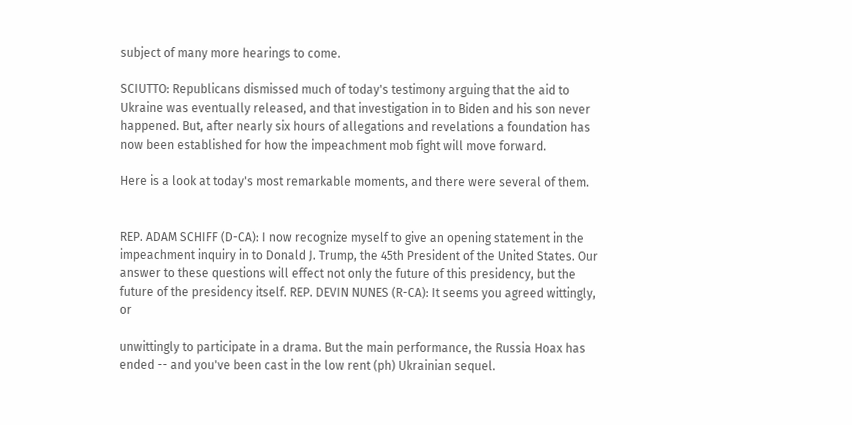subject of many more hearings to come.

SCIUTTO: Republicans dismissed much of today's testimony arguing that the aid to Ukraine was eventually released, and that investigation in to Biden and his son never happened. But, after nearly six hours of allegations and revelations a foundation has now been established for how the impeachment mob fight will move forward.

Here is a look at today's most remarkable moments, and there were several of them.


REP. ADAM SCHIFF (D-CA): I now recognize myself to give an opening statement in the impeachment inquiry in to Donald J. Trump, the 45th President of the United States. Our answer to these questions will effect not only the future of this presidency, but the future of the presidency itself. REP. DEVIN NUNES (R-CA): It seems you agreed wittingly, or

unwittingly to participate in a drama. But the main performance, the Russia Hoax has ended -- and you've been cast in the low rent (ph) Ukrainian sequel.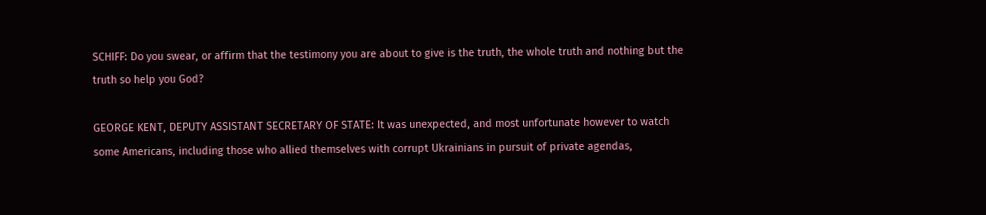SCHIFF: Do you swear, or affirm that the testimony you are about to give is the truth, the whole truth and nothing but the truth so help you God?

GEORGE KENT, DEPUTY ASSISTANT SECRETARY OF STATE: It was unexpected, and most unfortunate however to watch some Americans, including those who allied themselves with corrupt Ukrainians in pursuit of private agendas,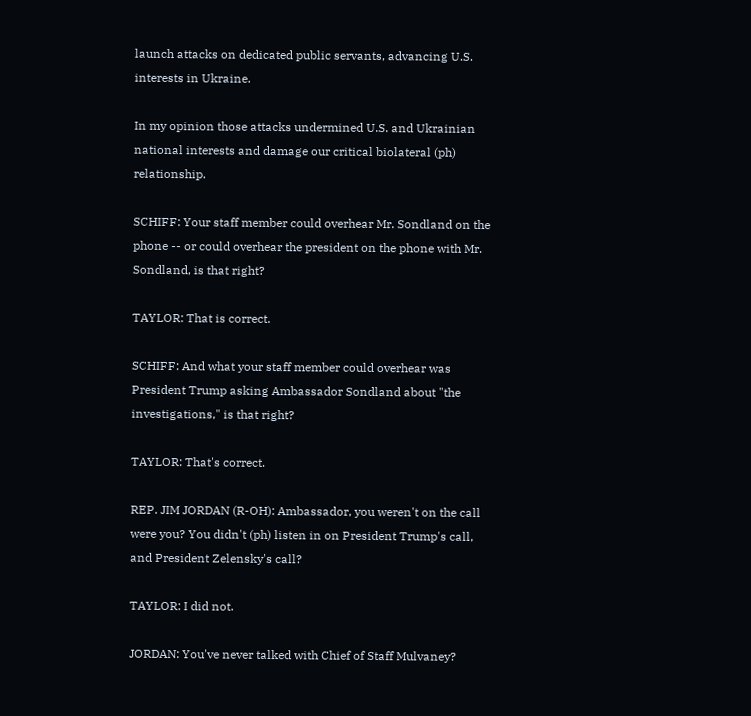launch attacks on dedicated public servants, advancing U.S. interests in Ukraine.

In my opinion those attacks undermined U.S. and Ukrainian national interests and damage our critical biolateral (ph) relationship.

SCHIFF: Your staff member could overhear Mr. Sondland on the phone -- or could overhear the president on the phone with Mr. Sondland, is that right?

TAYLOR: That is correct.

SCHIFF: And what your staff member could overhear was President Trump asking Ambassador Sondland about "the investigations," is that right?

TAYLOR: That's correct.

REP. JIM JORDAN (R-OH): Ambassador, you weren't on the call were you? You didn't (ph) listen in on President Trump's call, and President Zelensky's call?

TAYLOR: I did not.

JORDAN: You've never talked with Chief of Staff Mulvaney?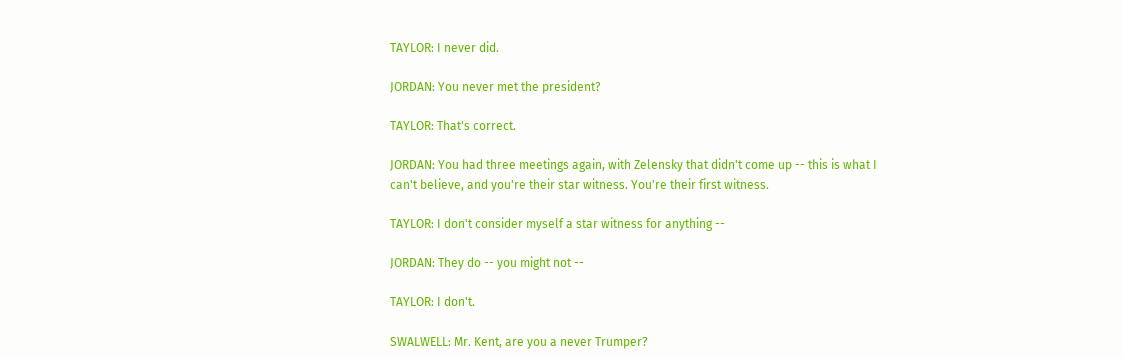TAYLOR: I never did.

JORDAN: You never met the president?

TAYLOR: That's correct.

JORDAN: You had three meetings again, with Zelensky that didn't come up -- this is what I can't believe, and you're their star witness. You're their first witness.

TAYLOR: I don't consider myself a star witness for anything --

JORDAN: They do -- you might not --

TAYLOR: I don't.

SWALWELL: Mr. Kent, are you a never Trumper?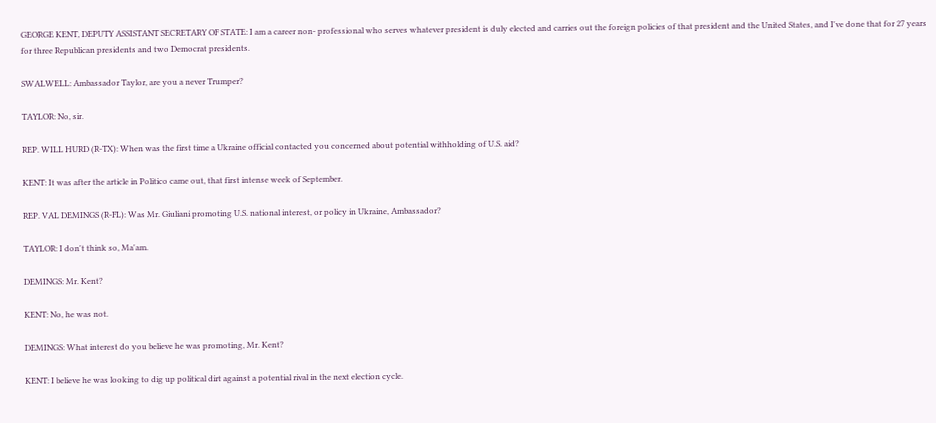GEORGE KENT, DEPUTY ASSISTANT SECRETARY OF STATE: I am a career non- professional who serves whatever president is duly elected and carries out the foreign policies of that president and the United States, and I've done that for 27 years for three Republican presidents and two Democrat presidents.

SWALWELL: Ambassador Taylor, are you a never Trumper?

TAYLOR: No, sir.

REP. WILL HURD (R-TX): When was the first time a Ukraine official contacted you concerned about potential withholding of U.S. aid?

KENT: It was after the article in Politico came out, that first intense week of September.

REP. VAL DEMINGS (R-FL): Was Mr. Giuliani promoting U.S. national interest, or policy in Ukraine, Ambassador?

TAYLOR: I don't think so, Ma'am.

DEMINGS: Mr. Kent?

KENT: No, he was not.

DEMINGS: What interest do you believe he was promoting, Mr. Kent?

KENT: I believe he was looking to dig up political dirt against a potential rival in the next election cycle.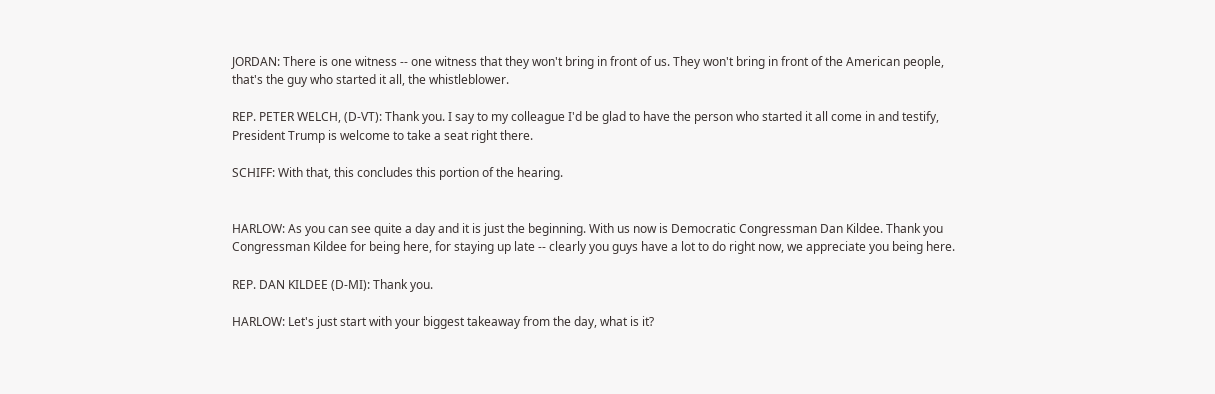JORDAN: There is one witness -- one witness that they won't bring in front of us. They won't bring in front of the American people, that's the guy who started it all, the whistleblower.

REP. PETER WELCH, (D-VT): Thank you. I say to my colleague I'd be glad to have the person who started it all come in and testify, President Trump is welcome to take a seat right there.

SCHIFF: With that, this concludes this portion of the hearing.


HARLOW: As you can see quite a day and it is just the beginning. With us now is Democratic Congressman Dan Kildee. Thank you Congressman Kildee for being here, for staying up late -- clearly you guys have a lot to do right now, we appreciate you being here.

REP. DAN KILDEE (D-MI): Thank you.

HARLOW: Let's just start with your biggest takeaway from the day, what is it?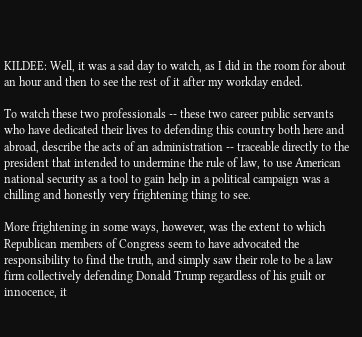KILDEE: Well, it was a sad day to watch, as I did in the room for about an hour and then to see the rest of it after my workday ended.

To watch these two professionals -- these two career public servants who have dedicated their lives to defending this country both here and abroad, describe the acts of an administration -- traceable directly to the president that intended to undermine the rule of law, to use American national security as a tool to gain help in a political campaign was a chilling and honestly very frightening thing to see.

More frightening in some ways, however, was the extent to which Republican members of Congress seem to have advocated the responsibility to find the truth, and simply saw their role to be a law firm collectively defending Donald Trump regardless of his guilt or innocence, it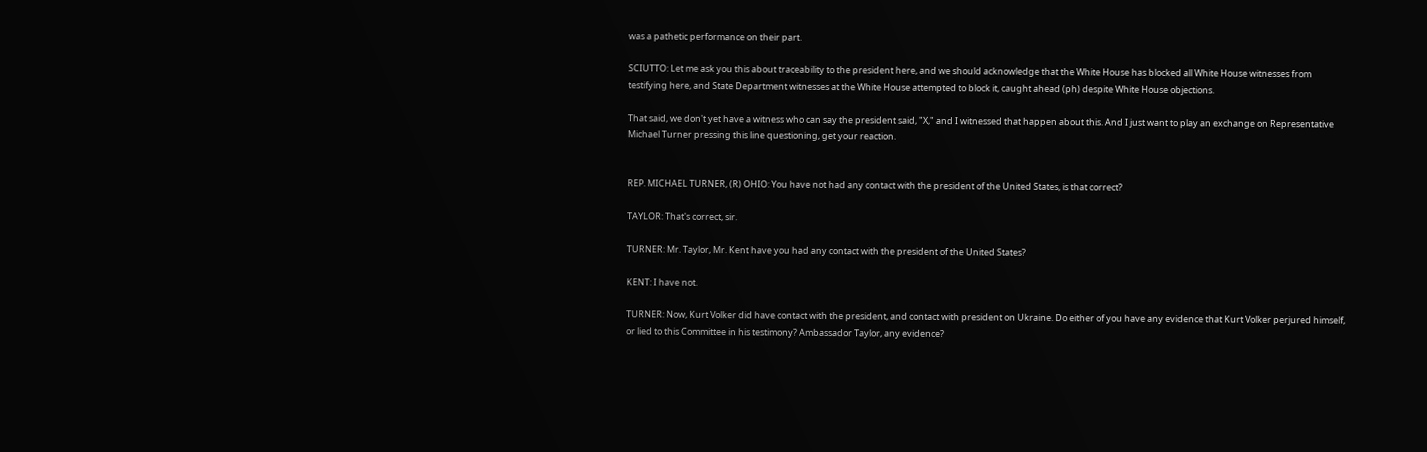was a pathetic performance on their part.

SCIUTTO: Let me ask you this about traceability to the president here, and we should acknowledge that the White House has blocked all White House witnesses from testifying here, and State Department witnesses at the White House attempted to block it, caught ahead (ph) despite White House objections.

That said, we don't yet have a witness who can say the president said, "X," and I witnessed that happen about this. And I just want to play an exchange on Representative Michael Turner pressing this line questioning, get your reaction.


REP. MICHAEL TURNER, (R) OHIO: You have not had any contact with the president of the United States, is that correct?

TAYLOR: That's correct, sir.

TURNER: Mr. Taylor, Mr. Kent have you had any contact with the president of the United States?

KENT: I have not.

TURNER: Now, Kurt Volker did have contact with the president, and contact with president on Ukraine. Do either of you have any evidence that Kurt Volker perjured himself, or lied to this Committee in his testimony? Ambassador Taylor, any evidence?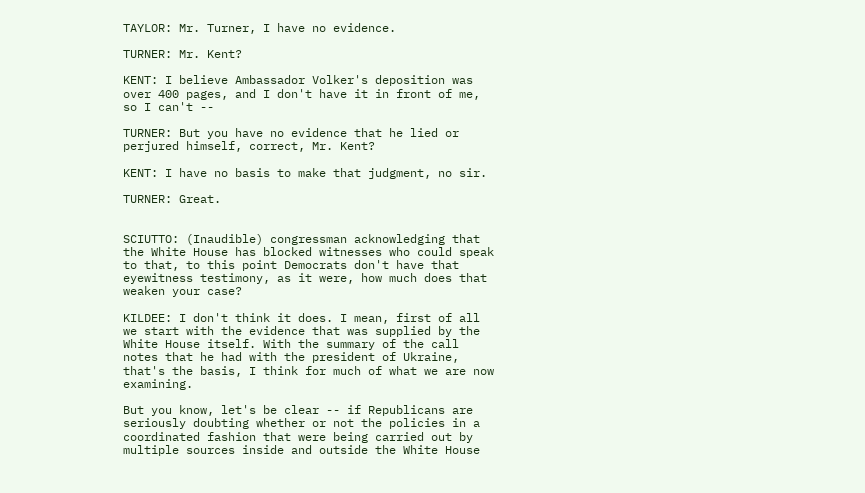TAYLOR: Mr. Turner, I have no evidence.

TURNER: Mr. Kent?

KENT: I believe Ambassador Volker's deposition was over 400 pages, and I don't have it in front of me, so I can't --

TURNER: But you have no evidence that he lied or perjured himself, correct, Mr. Kent?

KENT: I have no basis to make that judgment, no sir.

TURNER: Great.


SCIUTTO: (Inaudible) congressman acknowledging that the White House has blocked witnesses who could speak to that, to this point Democrats don't have that eyewitness testimony, as it were, how much does that weaken your case?

KILDEE: I don't think it does. I mean, first of all we start with the evidence that was supplied by the White House itself. With the summary of the call notes that he had with the president of Ukraine, that's the basis, I think for much of what we are now examining.

But you know, let's be clear -- if Republicans are seriously doubting whether or not the policies in a coordinated fashion that were being carried out by multiple sources inside and outside the White House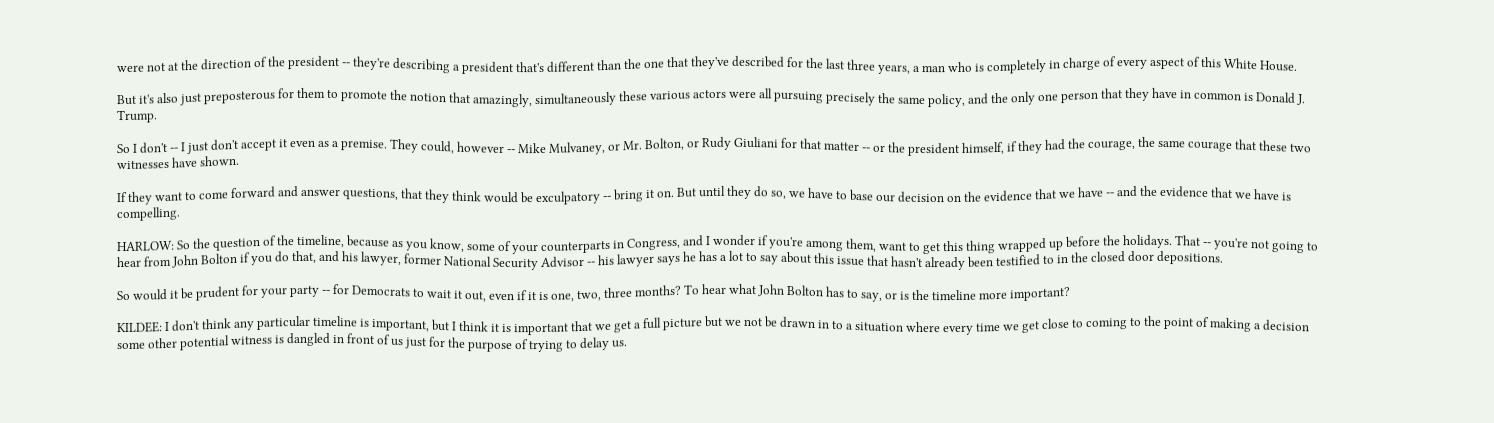were not at the direction of the president -- they're describing a president that's different than the one that they've described for the last three years, a man who is completely in charge of every aspect of this White House.

But it's also just preposterous for them to promote the notion that amazingly, simultaneously these various actors were all pursuing precisely the same policy, and the only one person that they have in common is Donald J. Trump.

So I don't -- I just don't accept it even as a premise. They could, however -- Mike Mulvaney, or Mr. Bolton, or Rudy Giuliani for that matter -- or the president himself, if they had the courage, the same courage that these two witnesses have shown.

If they want to come forward and answer questions, that they think would be exculpatory -- bring it on. But until they do so, we have to base our decision on the evidence that we have -- and the evidence that we have is compelling.

HARLOW: So the question of the timeline, because as you know, some of your counterparts in Congress, and I wonder if you're among them, want to get this thing wrapped up before the holidays. That -- you're not going to hear from John Bolton if you do that, and his lawyer, former National Security Advisor -- his lawyer says he has a lot to say about this issue that hasn't already been testified to in the closed door depositions.

So would it be prudent for your party -- for Democrats to wait it out, even if it is one, two, three months? To hear what John Bolton has to say, or is the timeline more important?

KILDEE: I don't think any particular timeline is important, but I think it is important that we get a full picture but we not be drawn in to a situation where every time we get close to coming to the point of making a decision some other potential witness is dangled in front of us just for the purpose of trying to delay us.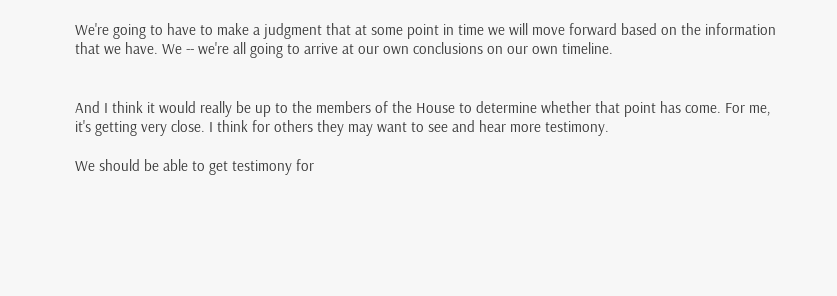We're going to have to make a judgment that at some point in time we will move forward based on the information that we have. We -- we're all going to arrive at our own conclusions on our own timeline.


And I think it would really be up to the members of the House to determine whether that point has come. For me, it's getting very close. I think for others they may want to see and hear more testimony.

We should be able to get testimony for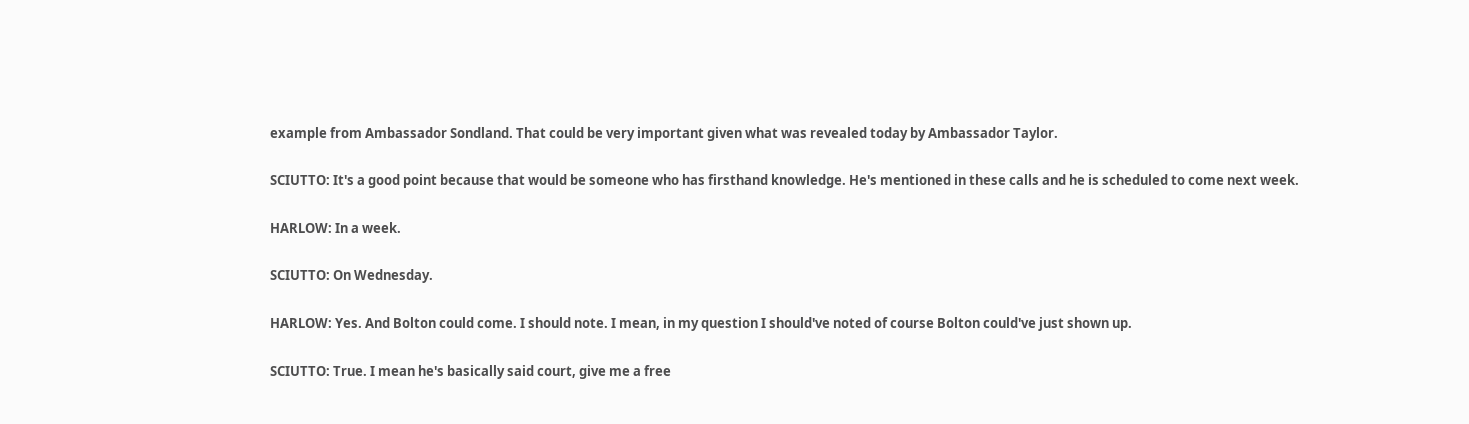example from Ambassador Sondland. That could be very important given what was revealed today by Ambassador Taylor.

SCIUTTO: It's a good point because that would be someone who has firsthand knowledge. He's mentioned in these calls and he is scheduled to come next week.

HARLOW: In a week.

SCIUTTO: On Wednesday.

HARLOW: Yes. And Bolton could come. I should note. I mean, in my question I should've noted of course Bolton could've just shown up.

SCIUTTO: True. I mean he's basically said court, give me a free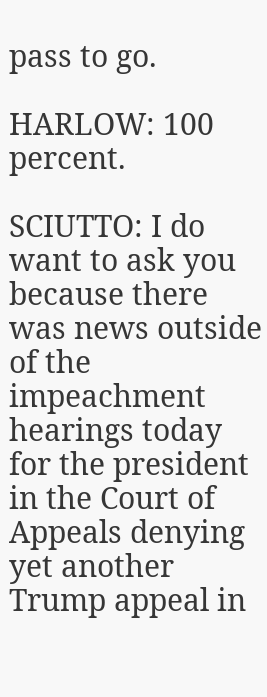pass to go.

HARLOW: 100 percent.

SCIUTTO: I do want to ask you because there was news outside of the impeachment hearings today for the president in the Court of Appeals denying yet another Trump appeal in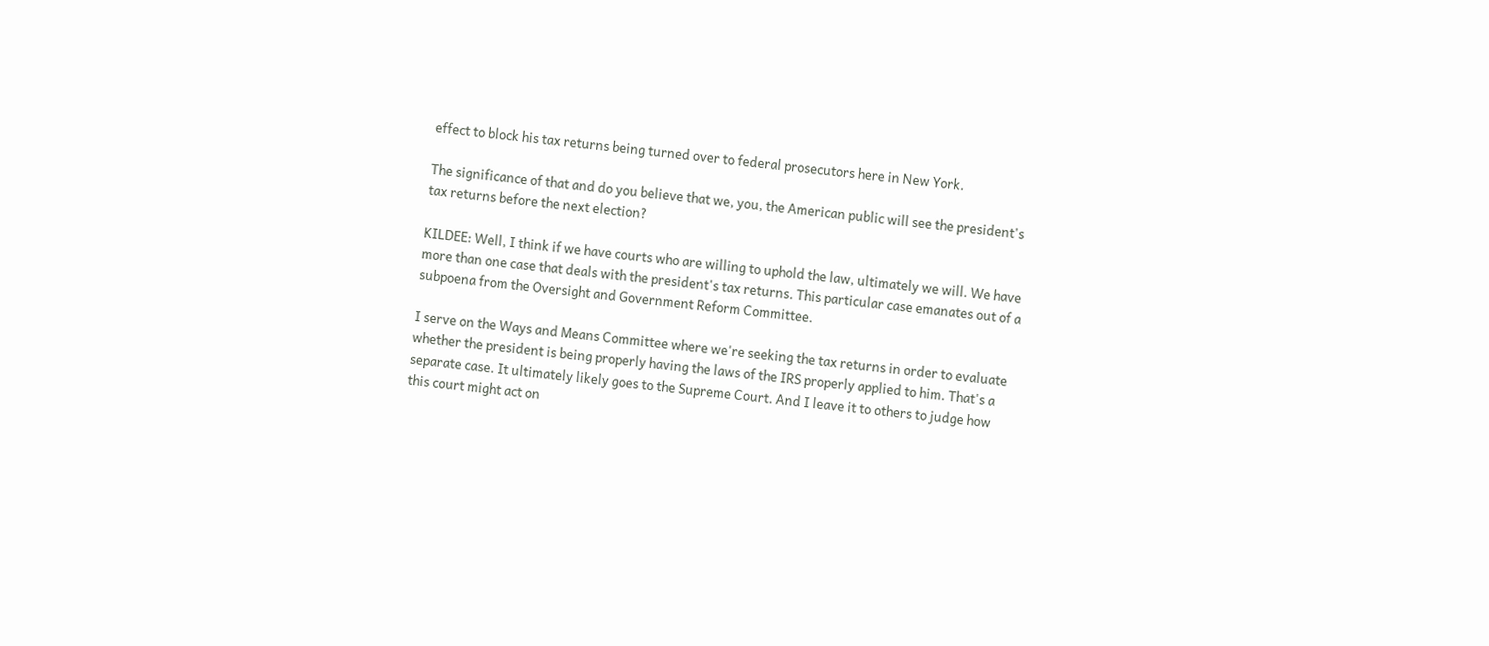effect to block his tax returns being turned over to federal prosecutors here in New York.

The significance of that and do you believe that we, you, the American public will see the president's tax returns before the next election?

KILDEE: Well, I think if we have courts who are willing to uphold the law, ultimately we will. We have more than one case that deals with the president's tax returns. This particular case emanates out of a subpoena from the Oversight and Government Reform Committee.

I serve on the Ways and Means Committee where we're seeking the tax returns in order to evaluate whether the president is being properly having the laws of the IRS properly applied to him. That's a separate case. It ultimately likely goes to the Supreme Court. And I leave it to others to judge how this court might act on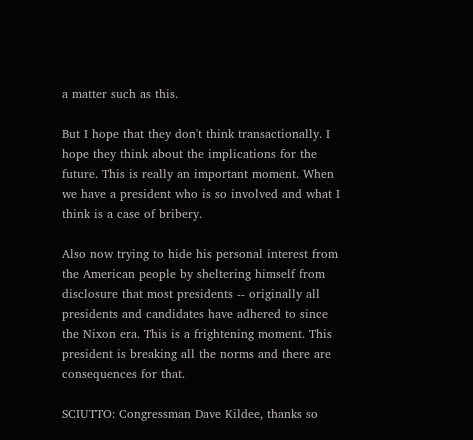a matter such as this.

But I hope that they don't think transactionally. I hope they think about the implications for the future. This is really an important moment. When we have a president who is so involved and what I think is a case of bribery.

Also now trying to hide his personal interest from the American people by sheltering himself from disclosure that most presidents -- originally all presidents and candidates have adhered to since the Nixon era. This is a frightening moment. This president is breaking all the norms and there are consequences for that.

SCIUTTO: Congressman Dave Kildee, thanks so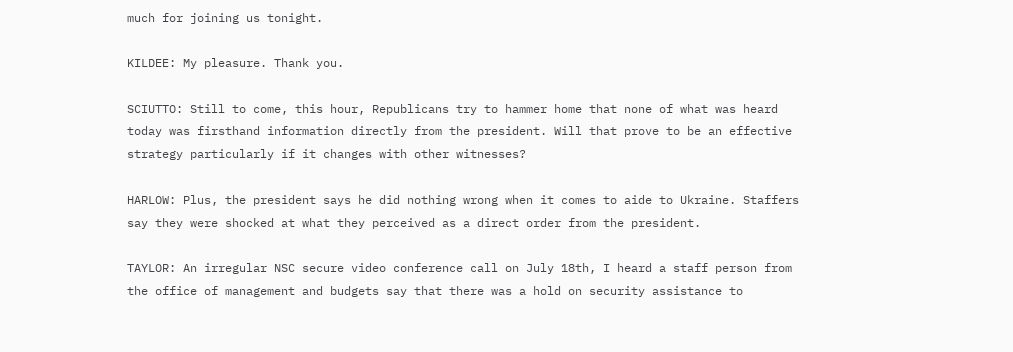much for joining us tonight.

KILDEE: My pleasure. Thank you.

SCIUTTO: Still to come, this hour, Republicans try to hammer home that none of what was heard today was firsthand information directly from the president. Will that prove to be an effective strategy particularly if it changes with other witnesses?

HARLOW: Plus, the president says he did nothing wrong when it comes to aide to Ukraine. Staffers say they were shocked at what they perceived as a direct order from the president.

TAYLOR: An irregular NSC secure video conference call on July 18th, I heard a staff person from the office of management and budgets say that there was a hold on security assistance to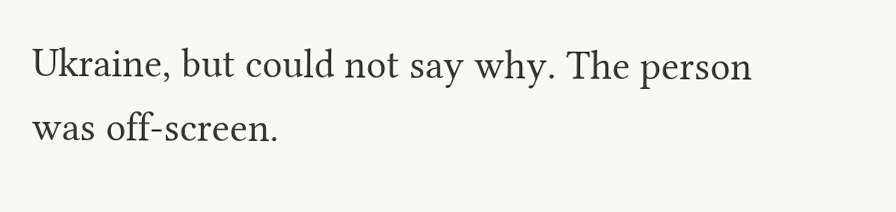Ukraine, but could not say why. The person was off-screen.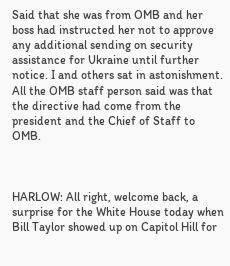Said that she was from OMB and her boss had instructed her not to approve any additional sending on security assistance for Ukraine until further notice. I and others sat in astonishment. All the OMB staff person said was that the directive had come from the president and the Chief of Staff to OMB.



HARLOW: All right, welcome back, a surprise for the White House today when Bill Taylor showed up on Capitol Hill for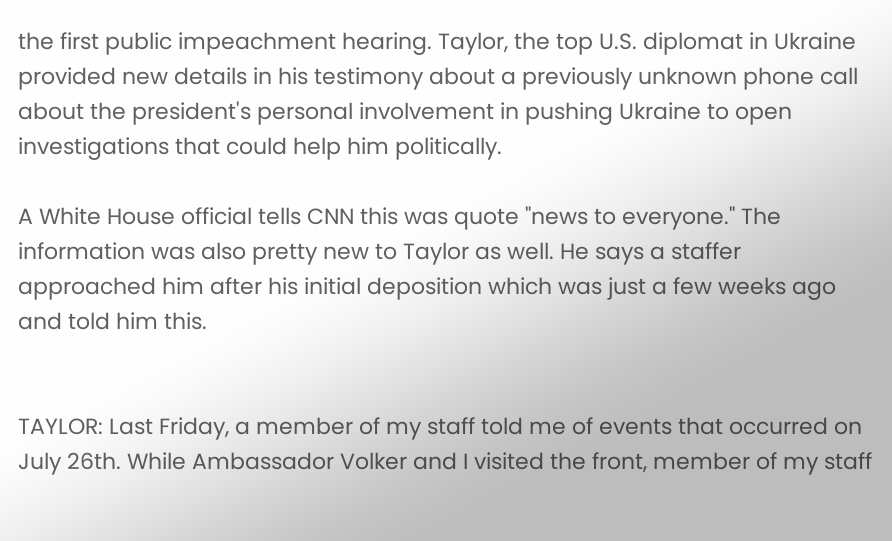the first public impeachment hearing. Taylor, the top U.S. diplomat in Ukraine provided new details in his testimony about a previously unknown phone call about the president's personal involvement in pushing Ukraine to open investigations that could help him politically.

A White House official tells CNN this was quote "news to everyone." The information was also pretty new to Taylor as well. He says a staffer approached him after his initial deposition which was just a few weeks ago and told him this.


TAYLOR: Last Friday, a member of my staff told me of events that occurred on July 26th. While Ambassador Volker and I visited the front, member of my staff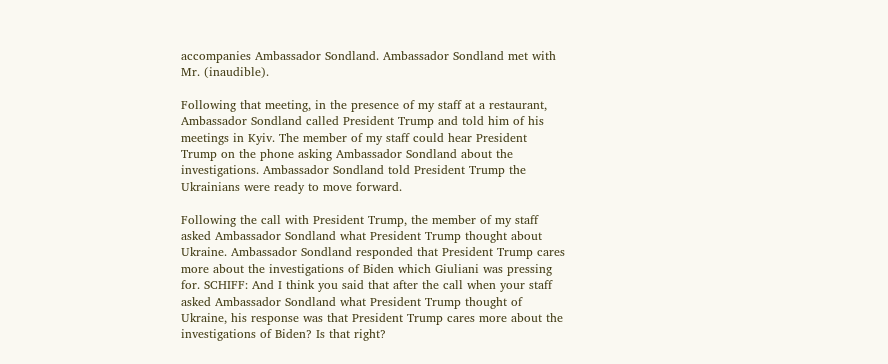accompanies Ambassador Sondland. Ambassador Sondland met with Mr. (inaudible).

Following that meeting, in the presence of my staff at a restaurant, Ambassador Sondland called President Trump and told him of his meetings in Kyiv. The member of my staff could hear President Trump on the phone asking Ambassador Sondland about the investigations. Ambassador Sondland told President Trump the Ukrainians were ready to move forward.

Following the call with President Trump, the member of my staff asked Ambassador Sondland what President Trump thought about Ukraine. Ambassador Sondland responded that President Trump cares more about the investigations of Biden which Giuliani was pressing for. SCHIFF: And I think you said that after the call when your staff asked Ambassador Sondland what President Trump thought of Ukraine, his response was that President Trump cares more about the investigations of Biden? Is that right?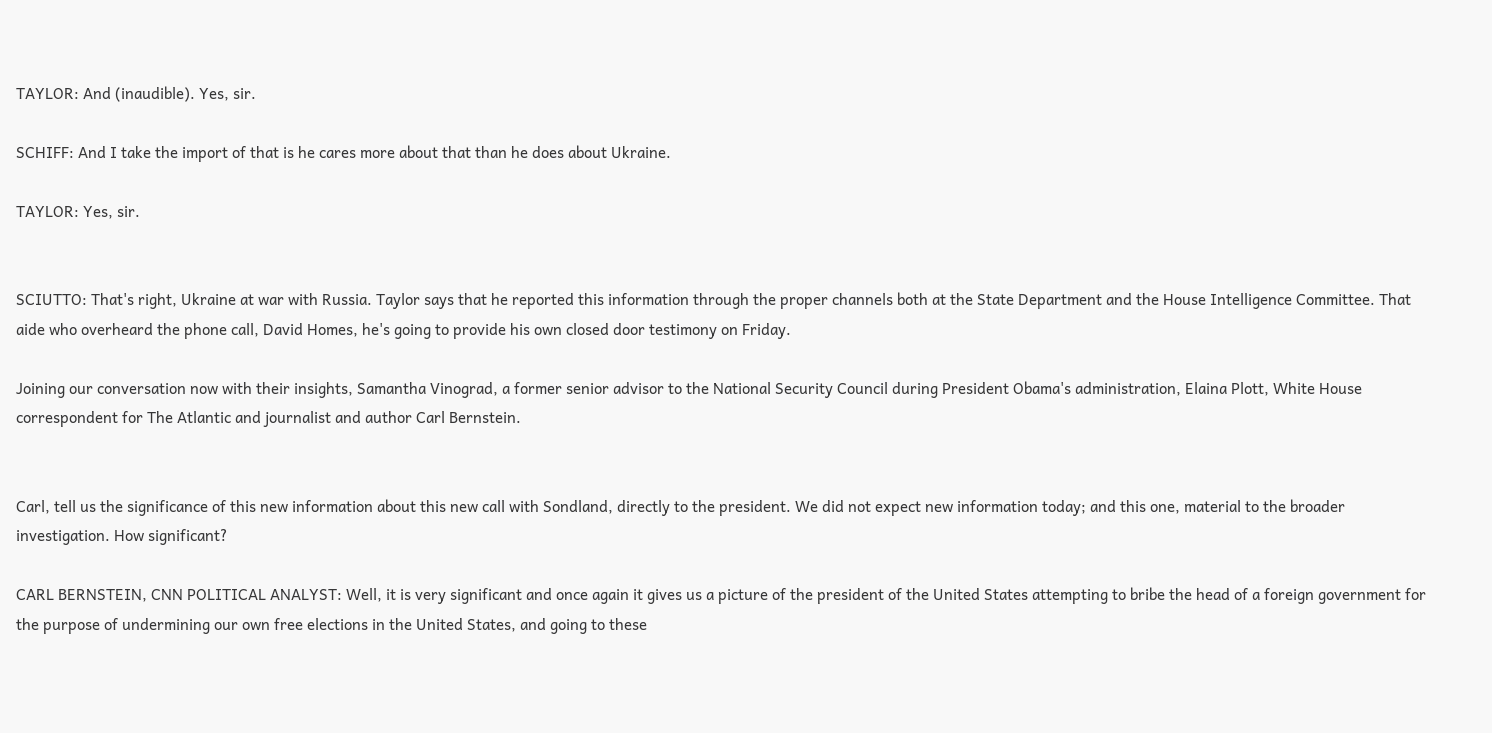TAYLOR: And (inaudible). Yes, sir.

SCHIFF: And I take the import of that is he cares more about that than he does about Ukraine.

TAYLOR: Yes, sir.


SCIUTTO: That's right, Ukraine at war with Russia. Taylor says that he reported this information through the proper channels both at the State Department and the House Intelligence Committee. That aide who overheard the phone call, David Homes, he's going to provide his own closed door testimony on Friday.

Joining our conversation now with their insights, Samantha Vinograd, a former senior advisor to the National Security Council during President Obama's administration, Elaina Plott, White House correspondent for The Atlantic and journalist and author Carl Bernstein.


Carl, tell us the significance of this new information about this new call with Sondland, directly to the president. We did not expect new information today; and this one, material to the broader investigation. How significant?

CARL BERNSTEIN, CNN POLITICAL ANALYST: Well, it is very significant and once again it gives us a picture of the president of the United States attempting to bribe the head of a foreign government for the purpose of undermining our own free elections in the United States, and going to these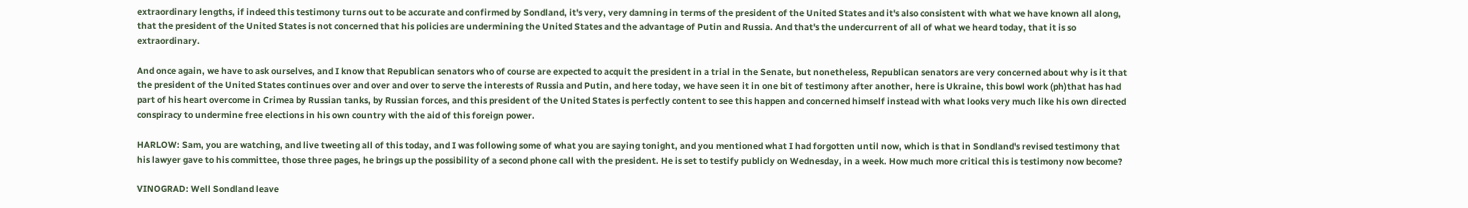extraordinary lengths, if indeed this testimony turns out to be accurate and confirmed by Sondland, it's very, very damning in terms of the president of the United States and it's also consistent with what we have known all along, that the president of the United States is not concerned that his policies are undermining the United States and the advantage of Putin and Russia. And that's the undercurrent of all of what we heard today, that it is so extraordinary.

And once again, we have to ask ourselves, and I know that Republican senators who of course are expected to acquit the president in a trial in the Senate, but nonetheless, Republican senators are very concerned about why is it that the president of the United States continues over and over and over to serve the interests of Russia and Putin, and here today, we have seen it in one bit of testimony after another, here is Ukraine, this bowl work (ph)that has had part of his heart overcome in Crimea by Russian tanks, by Russian forces, and this president of the United States is perfectly content to see this happen and concerned himself instead with what looks very much like his own directed conspiracy to undermine free elections in his own country with the aid of this foreign power.

HARLOW: Sam, you are watching, and live tweeting all of this today, and I was following some of what you are saying tonight, and you mentioned what I had forgotten until now, which is that in Sondland's revised testimony that his lawyer gave to his committee, those three pages, he brings up the possibility of a second phone call with the president. He is set to testify publicly on Wednesday, in a week. How much more critical this is testimony now become?

VINOGRAD: Well Sondland leave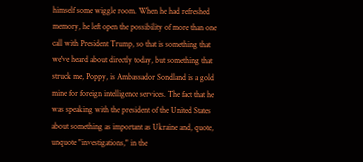himself some wiggle room. When he had refreshed memory, he left open the possibility of more than one call with President Trump, so that is something that we've heard about directly today, but something that struck me, Poppy, is Ambassador Sondland is a gold mine for foreign intelligence services. The fact that he was speaking with the president of the United States about something as important as Ukraine and, quote, unquote "investigations," in the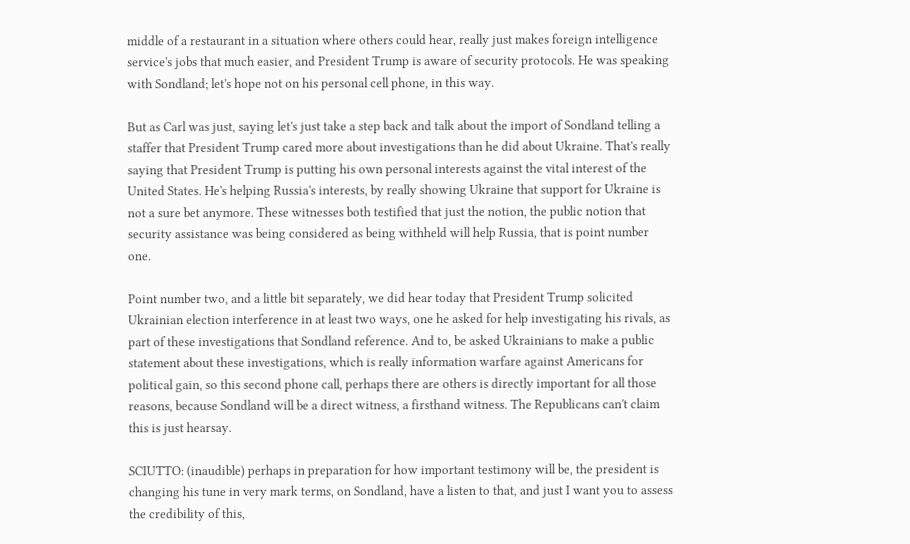middle of a restaurant in a situation where others could hear, really just makes foreign intelligence service's jobs that much easier, and President Trump is aware of security protocols. He was speaking with Sondland; let's hope not on his personal cell phone, in this way.

But as Carl was just, saying let's just take a step back and talk about the import of Sondland telling a staffer that President Trump cared more about investigations than he did about Ukraine. That's really saying that President Trump is putting his own personal interests against the vital interest of the United States. He's helping Russia's interests, by really showing Ukraine that support for Ukraine is not a sure bet anymore. These witnesses both testified that just the notion, the public notion that security assistance was being considered as being withheld will help Russia, that is point number one.

Point number two, and a little bit separately, we did hear today that President Trump solicited Ukrainian election interference in at least two ways, one he asked for help investigating his rivals, as part of these investigations that Sondland reference. And to, be asked Ukrainians to make a public statement about these investigations, which is really information warfare against Americans for political gain, so this second phone call, perhaps there are others is directly important for all those reasons, because Sondland will be a direct witness, a firsthand witness. The Republicans can't claim this is just hearsay.

SCIUTTO: (inaudible) perhaps in preparation for how important testimony will be, the president is changing his tune in very mark terms, on Sondland, have a listen to that, and just I want you to assess the credibility of this,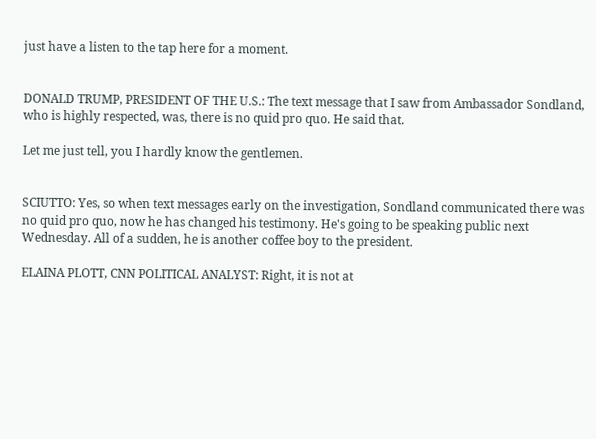just have a listen to the tap here for a moment.


DONALD TRUMP, PRESIDENT OF THE U.S.: The text message that I saw from Ambassador Sondland, who is highly respected, was, there is no quid pro quo. He said that.

Let me just tell, you I hardly know the gentlemen.


SCIUTTO: Yes, so when text messages early on the investigation, Sondland communicated there was no quid pro quo, now he has changed his testimony. He's going to be speaking public next Wednesday. All of a sudden, he is another coffee boy to the president.

ELAINA PLOTT, CNN POLITICAL ANALYST: Right, it is not at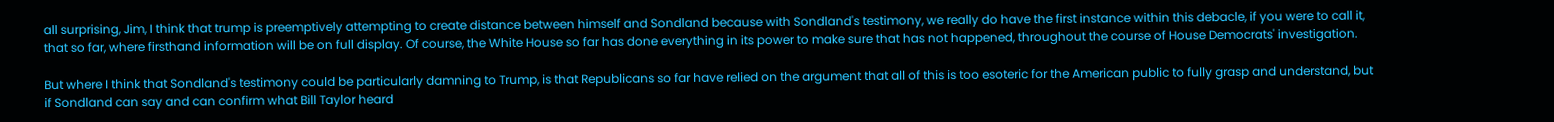all surprising, Jim, I think that trump is preemptively attempting to create distance between himself and Sondland because with Sondland's testimony, we really do have the first instance within this debacle, if you were to call it, that so far, where firsthand information will be on full display. Of course, the White House so far has done everything in its power to make sure that has not happened, throughout the course of House Democrats' investigation.

But where I think that Sondland's testimony could be particularly damning to Trump, is that Republicans so far have relied on the argument that all of this is too esoteric for the American public to fully grasp and understand, but if Sondland can say and can confirm what Bill Taylor heard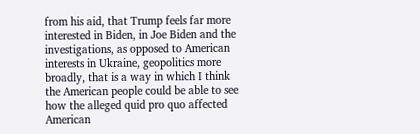from his aid, that Trump feels far more interested in Biden, in Joe Biden and the investigations, as opposed to American interests in Ukraine, geopolitics more broadly, that is a way in which I think the American people could be able to see how the alleged quid pro quo affected American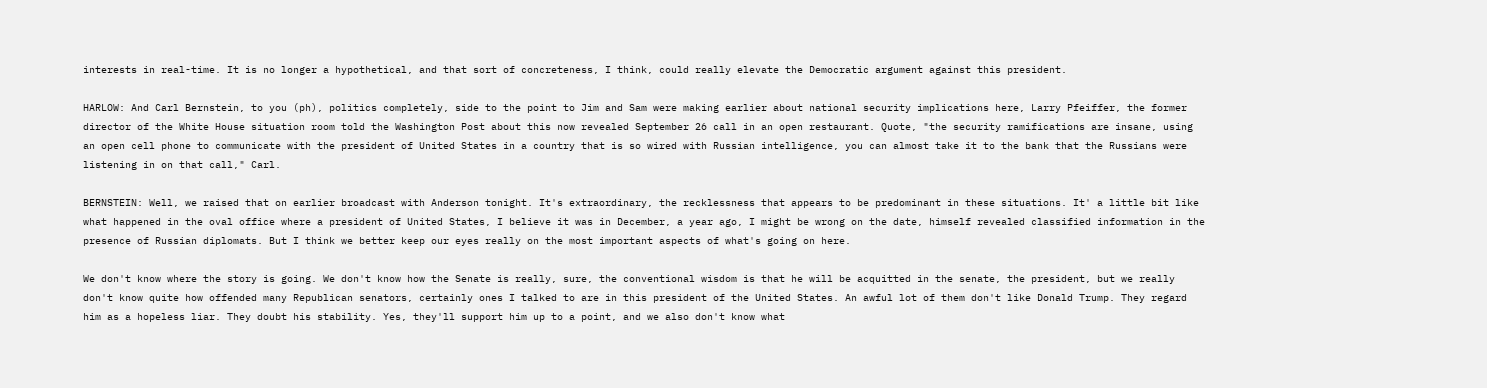interests in real-time. It is no longer a hypothetical, and that sort of concreteness, I think, could really elevate the Democratic argument against this president.

HARLOW: And Carl Bernstein, to you (ph), politics completely, side to the point to Jim and Sam were making earlier about national security implications here, Larry Pfeiffer, the former director of the White House situation room told the Washington Post about this now revealed September 26 call in an open restaurant. Quote, "the security ramifications are insane, using an open cell phone to communicate with the president of United States in a country that is so wired with Russian intelligence, you can almost take it to the bank that the Russians were listening in on that call," Carl.

BERNSTEIN: Well, we raised that on earlier broadcast with Anderson tonight. It's extraordinary, the recklessness that appears to be predominant in these situations. It' a little bit like what happened in the oval office where a president of United States, I believe it was in December, a year ago, I might be wrong on the date, himself revealed classified information in the presence of Russian diplomats. But I think we better keep our eyes really on the most important aspects of what's going on here.

We don't know where the story is going. We don't know how the Senate is really, sure, the conventional wisdom is that he will be acquitted in the senate, the president, but we really don't know quite how offended many Republican senators, certainly ones I talked to are in this president of the United States. An awful lot of them don't like Donald Trump. They regard him as a hopeless liar. They doubt his stability. Yes, they'll support him up to a point, and we also don't know what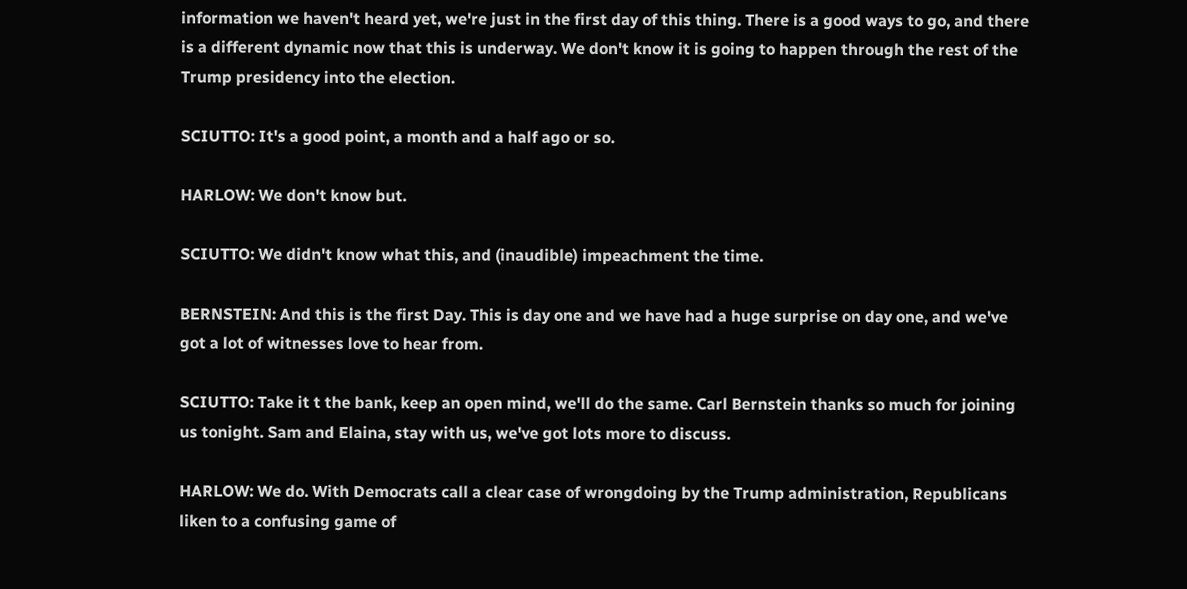information we haven't heard yet, we're just in the first day of this thing. There is a good ways to go, and there is a different dynamic now that this is underway. We don't know it is going to happen through the rest of the Trump presidency into the election.

SCIUTTO: It's a good point, a month and a half ago or so.

HARLOW: We don't know but.

SCIUTTO: We didn't know what this, and (inaudible) impeachment the time.

BERNSTEIN: And this is the first Day. This is day one and we have had a huge surprise on day one, and we've got a lot of witnesses love to hear from.

SCIUTTO: Take it t the bank, keep an open mind, we'll do the same. Carl Bernstein thanks so much for joining us tonight. Sam and Elaina, stay with us, we've got lots more to discuss.

HARLOW: We do. With Democrats call a clear case of wrongdoing by the Trump administration, Republicans liken to a confusing game of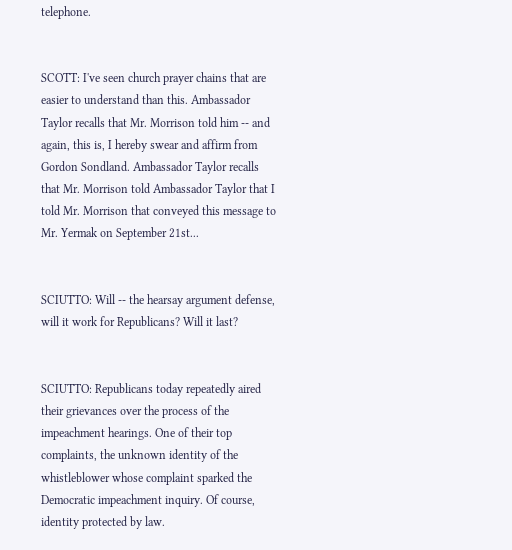telephone.


SCOTT: I've seen church prayer chains that are easier to understand than this. Ambassador Taylor recalls that Mr. Morrison told him -- and again, this is, I hereby swear and affirm from Gordon Sondland. Ambassador Taylor recalls that Mr. Morrison told Ambassador Taylor that I told Mr. Morrison that conveyed this message to Mr. Yermak on September 21st...


SCIUTTO: Will -- the hearsay argument defense, will it work for Republicans? Will it last?


SCIUTTO: Republicans today repeatedly aired their grievances over the process of the impeachment hearings. One of their top complaints, the unknown identity of the whistleblower whose complaint sparked the Democratic impeachment inquiry. Of course, identity protected by law.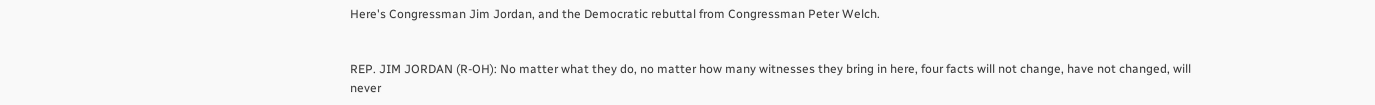Here's Congressman Jim Jordan, and the Democratic rebuttal from Congressman Peter Welch.


REP. JIM JORDAN (R-OH): No matter what they do, no matter how many witnesses they bring in here, four facts will not change, have not changed, will never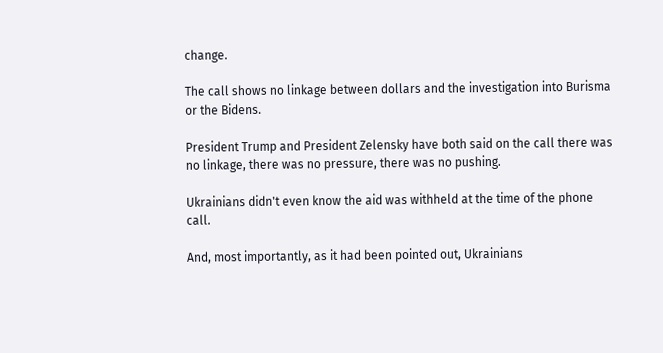change.

The call shows no linkage between dollars and the investigation into Burisma or the Bidens.

President Trump and President Zelensky have both said on the call there was no linkage, there was no pressure, there was no pushing.

Ukrainians didn't even know the aid was withheld at the time of the phone call.

And, most importantly, as it had been pointed out, Ukrainians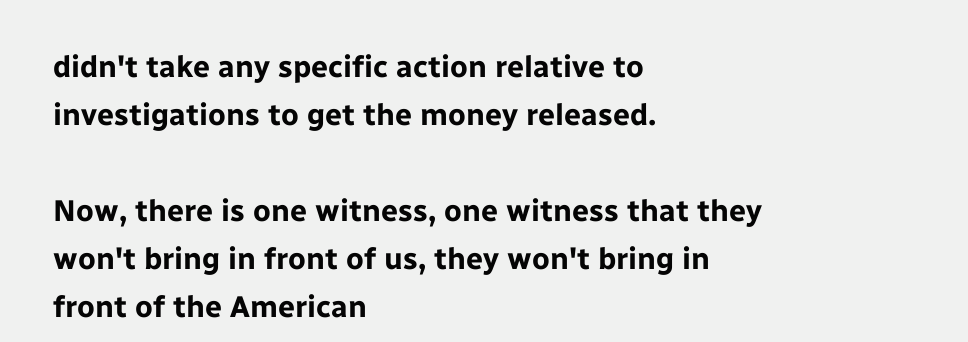didn't take any specific action relative to investigations to get the money released.

Now, there is one witness, one witness that they won't bring in front of us, they won't bring in front of the American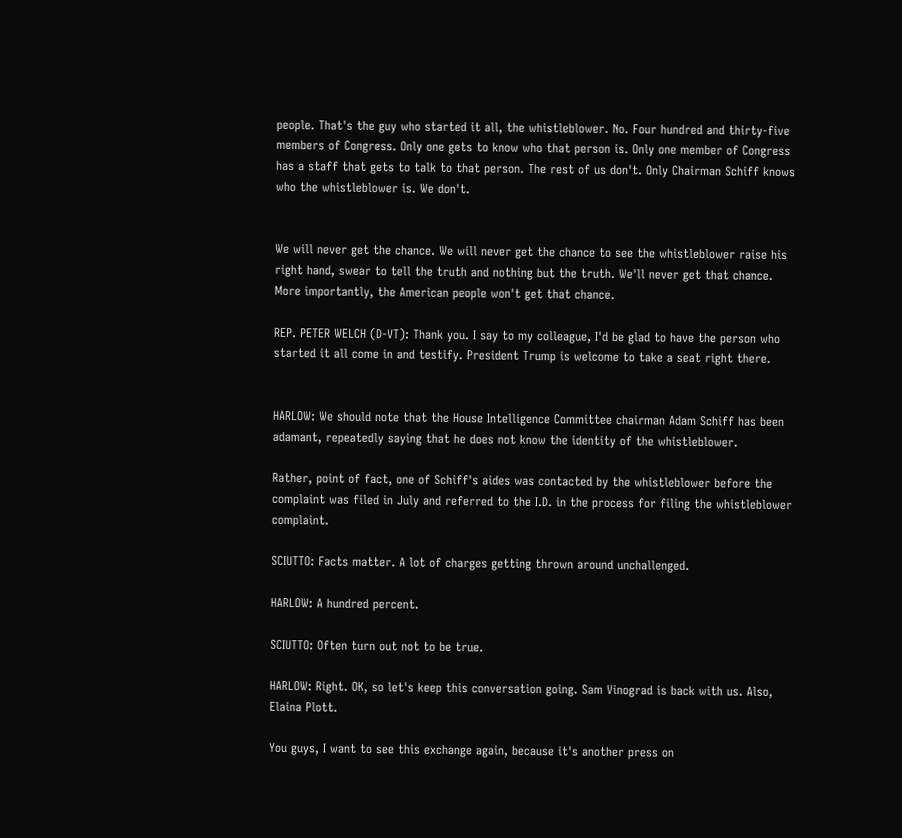people. That's the guy who started it all, the whistleblower. No. Four hundred and thirty-five members of Congress. Only one gets to know who that person is. Only one member of Congress has a staff that gets to talk to that person. The rest of us don't. Only Chairman Schiff knows who the whistleblower is. We don't.


We will never get the chance. We will never get the chance to see the whistleblower raise his right hand, swear to tell the truth and nothing but the truth. We'll never get that chance. More importantly, the American people won't get that chance.

REP. PETER WELCH (D-VT): Thank you. I say to my colleague, I'd be glad to have the person who started it all come in and testify. President Trump is welcome to take a seat right there.


HARLOW: We should note that the House Intelligence Committee chairman Adam Schiff has been adamant, repeatedly saying that he does not know the identity of the whistleblower.

Rather, point of fact, one of Schiff's aides was contacted by the whistleblower before the complaint was filed in July and referred to the I.D. in the process for filing the whistleblower complaint.

SCIUTTO: Facts matter. A lot of charges getting thrown around unchallenged.

HARLOW: A hundred percent.

SCIUTTO: Often turn out not to be true.

HARLOW: Right. OK, so let's keep this conversation going. Sam Vinograd is back with us. Also, Elaina Plott.

You guys, I want to see this exchange again, because it's another press on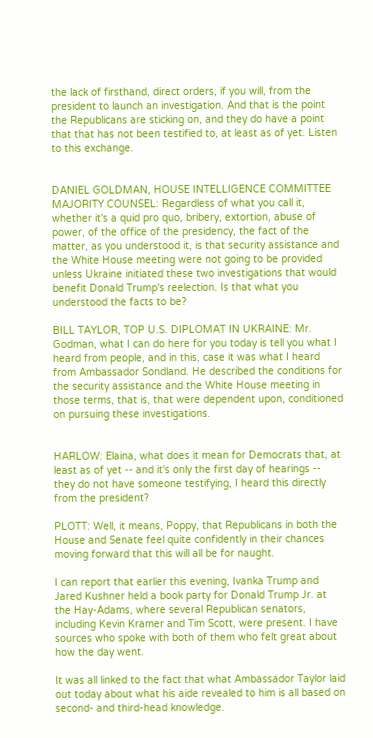the lack of firsthand, direct orders, if you will, from the president to launch an investigation. And that is the point the Republicans are sticking on, and they do have a point that that has not been testified to, at least as of yet. Listen to this exchange.


DANIEL GOLDMAN, HOUSE INTELLIGENCE COMMITTEE MAJORITY COUNSEL: Regardless of what you call it, whether it's a quid pro quo, bribery, extortion, abuse of power, of the office of the presidency, the fact of the matter, as you understood it, is that security assistance and the White House meeting were not going to be provided unless Ukraine initiated these two investigations that would benefit Donald Trump's reelection. Is that what you understood the facts to be?

BILL TAYLOR, TOP U.S. DIPLOMAT IN UKRAINE: Mr. Godman, what I can do here for you today is tell you what I heard from people, and in this, case it was what I heard from Ambassador Sondland. He described the conditions for the security assistance and the White House meeting in those terms, that is, that were dependent upon, conditioned on pursuing these investigations.


HARLOW: Elaina, what does it mean for Democrats that, at least as of yet -- and it's only the first day of hearings -- they do not have someone testifying, I heard this directly from the president?

PLOTT: Well, it means, Poppy, that Republicans in both the House and Senate feel quite confidently in their chances moving forward that this will all be for naught.

I can report that earlier this evening, Ivanka Trump and Jared Kushner held a book party for Donald Trump Jr. at the Hay-Adams, where several Republican senators, including Kevin Kramer and Tim Scott, were present. I have sources who spoke with both of them who felt great about how the day went.

It was all linked to the fact that what Ambassador Taylor laid out today about what his aide revealed to him is all based on second- and third-head knowledge.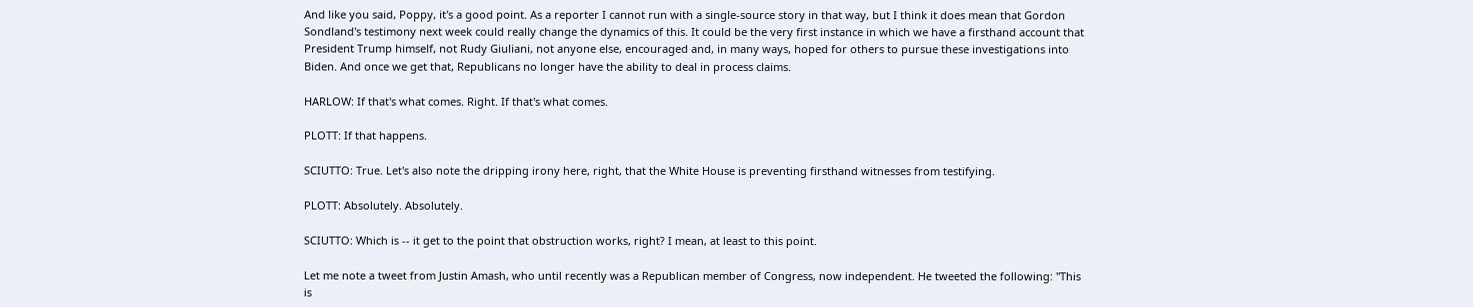And like you said, Poppy, it's a good point. As a reporter I cannot run with a single-source story in that way, but I think it does mean that Gordon Sondland's testimony next week could really change the dynamics of this. It could be the very first instance in which we have a firsthand account that President Trump himself, not Rudy Giuliani, not anyone else, encouraged and, in many ways, hoped for others to pursue these investigations into Biden. And once we get that, Republicans no longer have the ability to deal in process claims.

HARLOW: If that's what comes. Right. If that's what comes.

PLOTT: If that happens.

SCIUTTO: True. Let's also note the dripping irony here, right, that the White House is preventing firsthand witnesses from testifying.

PLOTT: Absolutely. Absolutely.

SCIUTTO: Which is -- it get to the point that obstruction works, right? I mean, at least to this point.

Let me note a tweet from Justin Amash, who until recently was a Republican member of Congress, now independent. He tweeted the following: "This is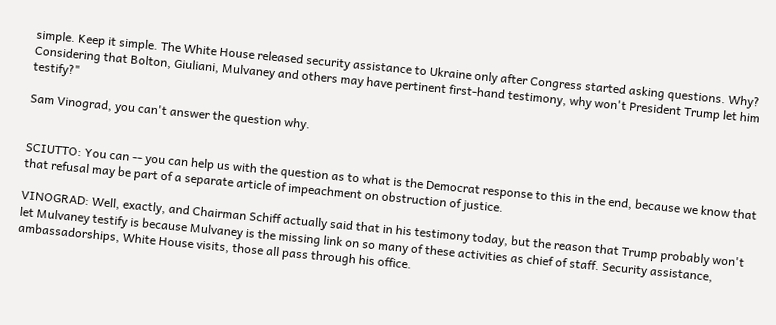simple. Keep it simple. The White House released security assistance to Ukraine only after Congress started asking questions. Why? Considering that Bolton, Giuliani, Mulvaney and others may have pertinent first-hand testimony, why won't President Trump let him testify?"

Sam Vinograd, you can't answer the question why.


SCIUTTO: You can -- you can help us with the question as to what is the Democrat response to this in the end, because we know that that refusal may be part of a separate article of impeachment on obstruction of justice.

VINOGRAD: Well, exactly, and Chairman Schiff actually said that in his testimony today, but the reason that Trump probably won't let Mulvaney testify is because Mulvaney is the missing link on so many of these activities as chief of staff. Security assistance, ambassadorships, White House visits, those all pass through his office.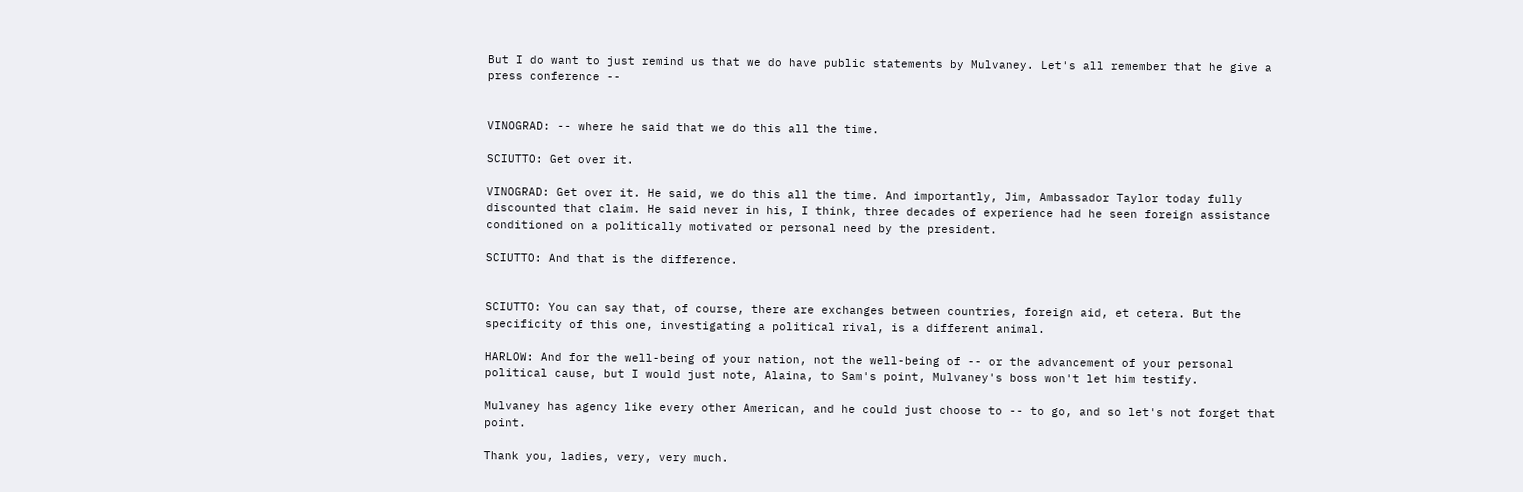But I do want to just remind us that we do have public statements by Mulvaney. Let's all remember that he give a press conference --


VINOGRAD: -- where he said that we do this all the time.

SCIUTTO: Get over it.

VINOGRAD: Get over it. He said, we do this all the time. And importantly, Jim, Ambassador Taylor today fully discounted that claim. He said never in his, I think, three decades of experience had he seen foreign assistance conditioned on a politically motivated or personal need by the president.

SCIUTTO: And that is the difference.


SCIUTTO: You can say that, of course, there are exchanges between countries, foreign aid, et cetera. But the specificity of this one, investigating a political rival, is a different animal.

HARLOW: And for the well-being of your nation, not the well-being of -- or the advancement of your personal political cause, but I would just note, Alaina, to Sam's point, Mulvaney's boss won't let him testify.

Mulvaney has agency like every other American, and he could just choose to -- to go, and so let's not forget that point.

Thank you, ladies, very, very much.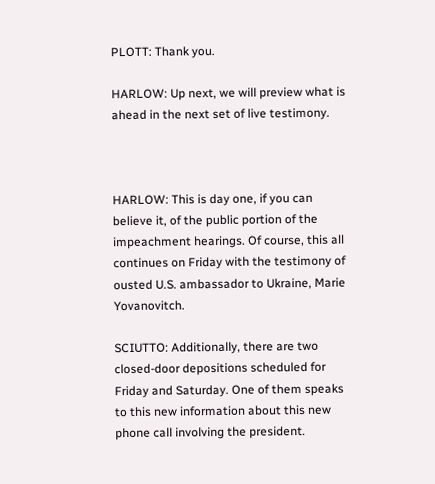PLOTT: Thank you.

HARLOW: Up next, we will preview what is ahead in the next set of live testimony.



HARLOW: This is day one, if you can believe it, of the public portion of the impeachment hearings. Of course, this all continues on Friday with the testimony of ousted U.S. ambassador to Ukraine, Marie Yovanovitch.

SCIUTTO: Additionally, there are two closed-door depositions scheduled for Friday and Saturday. One of them speaks to this new information about this new phone call involving the president.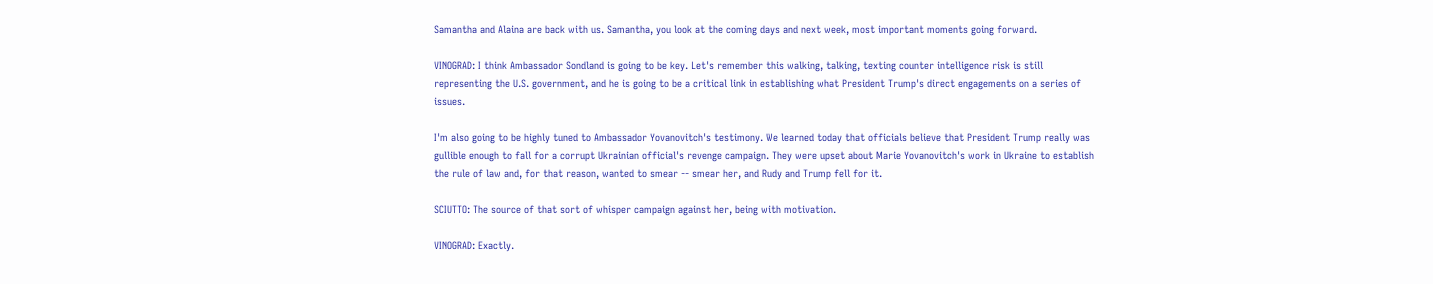Samantha and Alaina are back with us. Samantha, you look at the coming days and next week, most important moments going forward.

VINOGRAD: I think Ambassador Sondland is going to be key. Let's remember this walking, talking, texting counter intelligence risk is still representing the U.S. government, and he is going to be a critical link in establishing what President Trump's direct engagements on a series of issues.

I'm also going to be highly tuned to Ambassador Yovanovitch's testimony. We learned today that officials believe that President Trump really was gullible enough to fall for a corrupt Ukrainian official's revenge campaign. They were upset about Marie Yovanovitch's work in Ukraine to establish the rule of law and, for that reason, wanted to smear -- smear her, and Rudy and Trump fell for it.

SCIUTTO: The source of that sort of whisper campaign against her, being with motivation.

VINOGRAD: Exactly.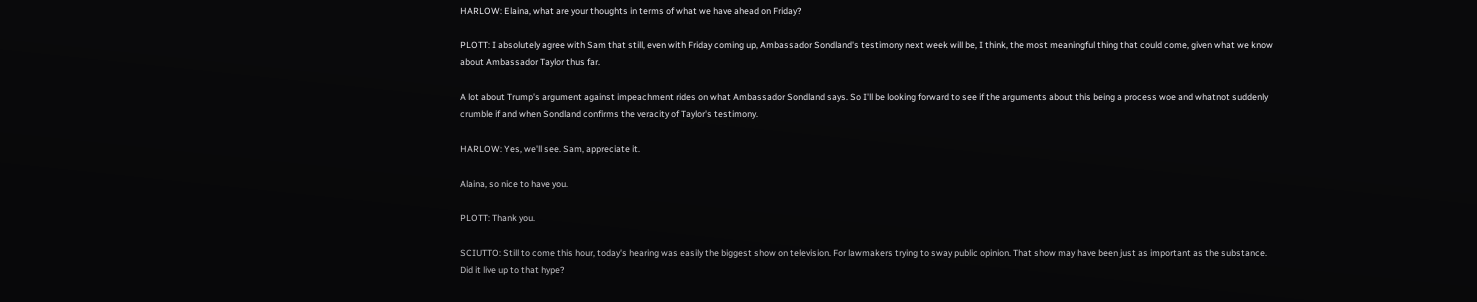HARLOW: Elaina, what are your thoughts in terms of what we have ahead on Friday?

PLOTT: I absolutely agree with Sam that still, even with Friday coming up, Ambassador Sondland's testimony next week will be, I think, the most meaningful thing that could come, given what we know about Ambassador Taylor thus far.

A lot about Trump's argument against impeachment rides on what Ambassador Sondland says. So I'll be looking forward to see if the arguments about this being a process woe and whatnot suddenly crumble if and when Sondland confirms the veracity of Taylor's testimony.

HARLOW: Yes, we'll see. Sam, appreciate it.

Alaina, so nice to have you.

PLOTT: Thank you.

SCIUTTO: Still to come this hour, today's hearing was easily the biggest show on television. For lawmakers trying to sway public opinion. That show may have been just as important as the substance. Did it live up to that hype?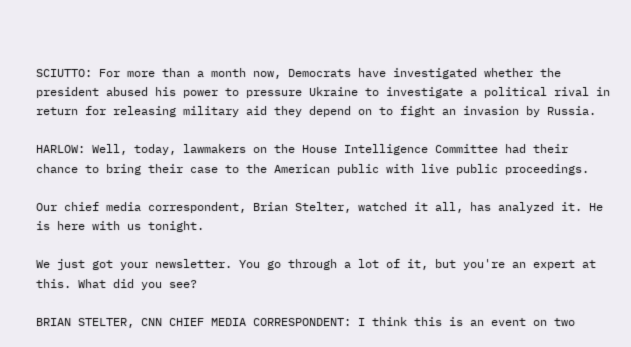SCIUTTO: For more than a month now, Democrats have investigated whether the president abused his power to pressure Ukraine to investigate a political rival in return for releasing military aid they depend on to fight an invasion by Russia.

HARLOW: Well, today, lawmakers on the House Intelligence Committee had their chance to bring their case to the American public with live public proceedings.

Our chief media correspondent, Brian Stelter, watched it all, has analyzed it. He is here with us tonight.

We just got your newsletter. You go through a lot of it, but you're an expert at this. What did you see?

BRIAN STELTER, CNN CHIEF MEDIA CORRESPONDENT: I think this is an event on two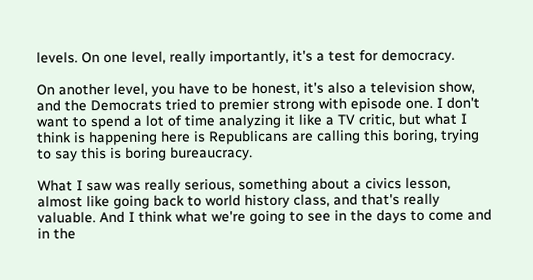levels. On one level, really importantly, it's a test for democracy.

On another level, you have to be honest, it's also a television show, and the Democrats tried to premier strong with episode one. I don't want to spend a lot of time analyzing it like a TV critic, but what I think is happening here is Republicans are calling this boring, trying to say this is boring bureaucracy.

What I saw was really serious, something about a civics lesson, almost like going back to world history class, and that's really valuable. And I think what we're going to see in the days to come and in the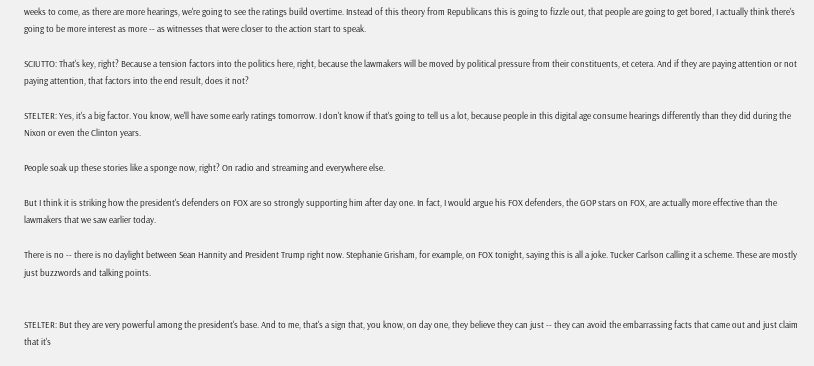weeks to come, as there are more hearings, we're going to see the ratings build overtime. Instead of this theory from Republicans this is going to fizzle out, that people are going to get bored, I actually think there's going to be more interest as more -- as witnesses that were closer to the action start to speak.

SCIUTTO: That's key, right? Because a tension factors into the politics here, right, because the lawmakers will be moved by political pressure from their constituents, et cetera. And if they are paying attention or not paying attention, that factors into the end result, does it not?

STELTER: Yes, it's a big factor. You know, we'll have some early ratings tomorrow. I don't know if that's going to tell us a lot, because people in this digital age consume hearings differently than they did during the Nixon or even the Clinton years.

People soak up these stories like a sponge now, right? On radio and streaming and everywhere else.

But I think it is striking how the president's defenders on FOX are so strongly supporting him after day one. In fact, I would argue his FOX defenders, the GOP stars on FOX, are actually more effective than the lawmakers that we saw earlier today.

There is no -- there is no daylight between Sean Hannity and President Trump right now. Stephanie Grisham, for example, on FOX tonight, saying this is all a joke. Tucker Carlson calling it a scheme. These are mostly just buzzwords and talking points.


STELTER: But they are very powerful among the president's base. And to me, that's a sign that, you know, on day one, they believe they can just -- they can avoid the embarrassing facts that came out and just claim that it's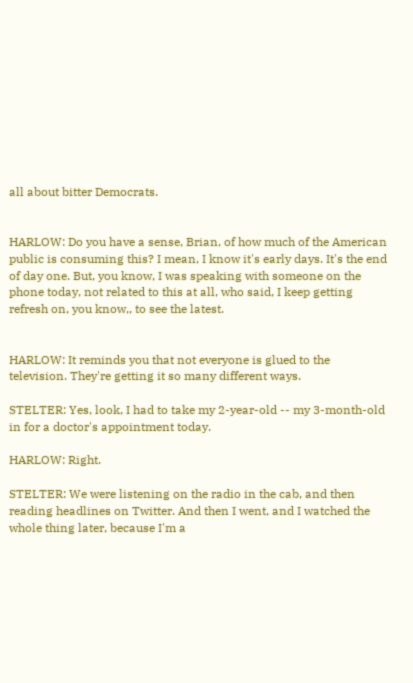all about bitter Democrats.


HARLOW: Do you have a sense, Brian, of how much of the American public is consuming this? I mean, I know it's early days. It's the end of day one. But, you know, I was speaking with someone on the phone today, not related to this at all, who said, I keep getting refresh on, you know,, to see the latest.


HARLOW: It reminds you that not everyone is glued to the television. They're getting it so many different ways.

STELTER: Yes, look, I had to take my 2-year-old -- my 3-month-old in for a doctor's appointment today.

HARLOW: Right.

STELTER: We were listening on the radio in the cab, and then reading headlines on Twitter. And then I went, and I watched the whole thing later, because I'm a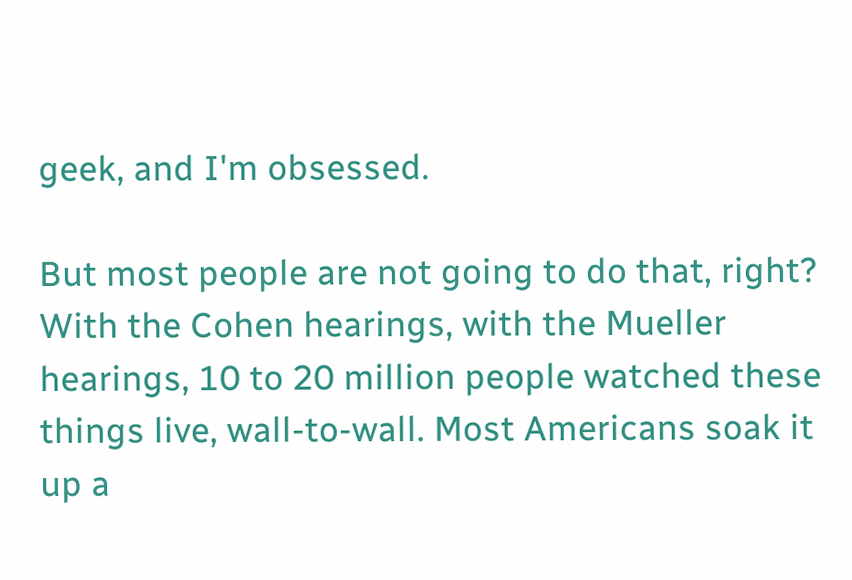geek, and I'm obsessed.

But most people are not going to do that, right? With the Cohen hearings, with the Mueller hearings, 10 to 20 million people watched these things live, wall-to-wall. Most Americans soak it up a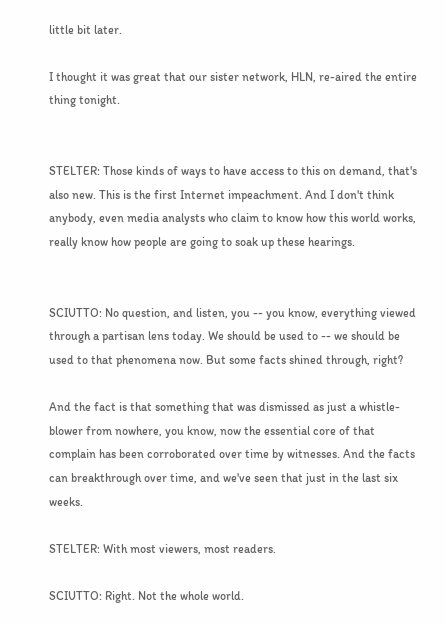little bit later.

I thought it was great that our sister network, HLN, re-aired the entire thing tonight.


STELTER: Those kinds of ways to have access to this on demand, that's also new. This is the first Internet impeachment. And I don't think anybody, even media analysts who claim to know how this world works, really know how people are going to soak up these hearings.


SCIUTTO: No question, and listen, you -- you know, everything viewed through a partisan lens today. We should be used to -- we should be used to that phenomena now. But some facts shined through, right?

And the fact is that something that was dismissed as just a whistle- blower from nowhere, you know, now the essential core of that complain has been corroborated over time by witnesses. And the facts can breakthrough over time, and we've seen that just in the last six weeks.

STELTER: With most viewers, most readers.

SCIUTTO: Right. Not the whole world.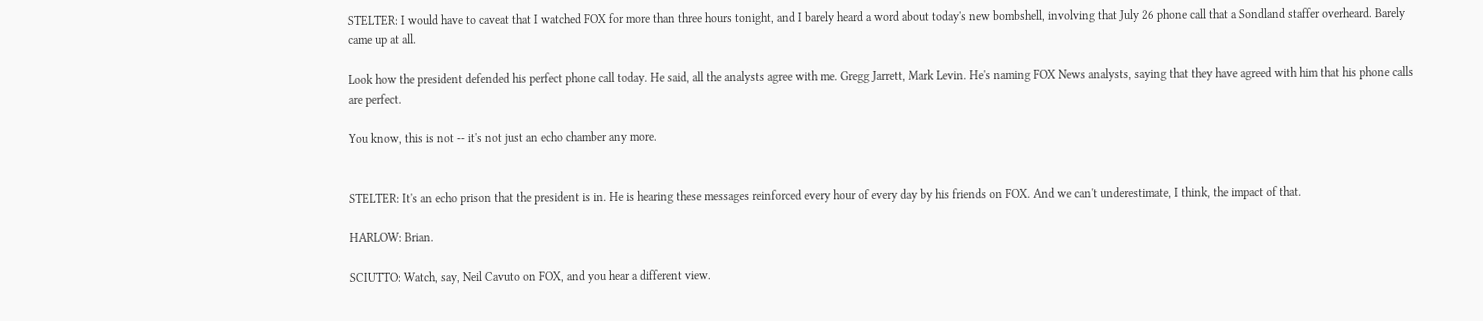STELTER: I would have to caveat that I watched FOX for more than three hours tonight, and I barely heard a word about today's new bombshell, involving that July 26 phone call that a Sondland staffer overheard. Barely came up at all.

Look how the president defended his perfect phone call today. He said, all the analysts agree with me. Gregg Jarrett, Mark Levin. He's naming FOX News analysts, saying that they have agreed with him that his phone calls are perfect.

You know, this is not -- it's not just an echo chamber any more.


STELTER: It's an echo prison that the president is in. He is hearing these messages reinforced every hour of every day by his friends on FOX. And we can't underestimate, I think, the impact of that.

HARLOW: Brian.

SCIUTTO: Watch, say, Neil Cavuto on FOX, and you hear a different view.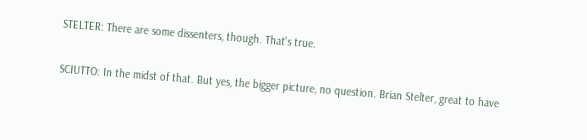STELTER: There are some dissenters, though. That's true.

SCIUTTO: In the midst of that. But yes, the bigger picture, no question. Brian Stelter, great to have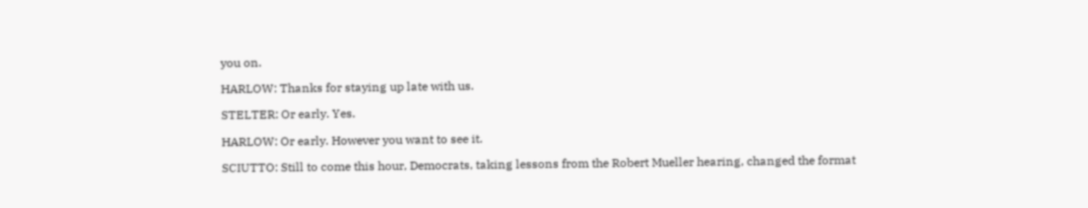you on.

HARLOW: Thanks for staying up late with us.

STELTER: Or early. Yes.

HARLOW: Or early. However you want to see it.

SCIUTTO: Still to come this hour, Democrats, taking lessons from the Robert Mueller hearing, changed the format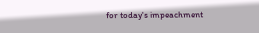for today's impeachment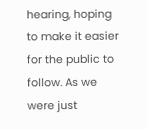hearing, hoping to make it easier for the public to follow. As we were just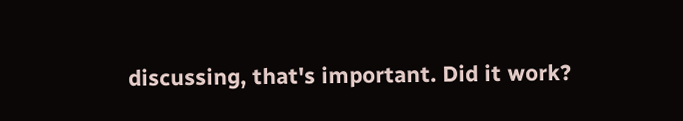discussing, that's important. Did it work?